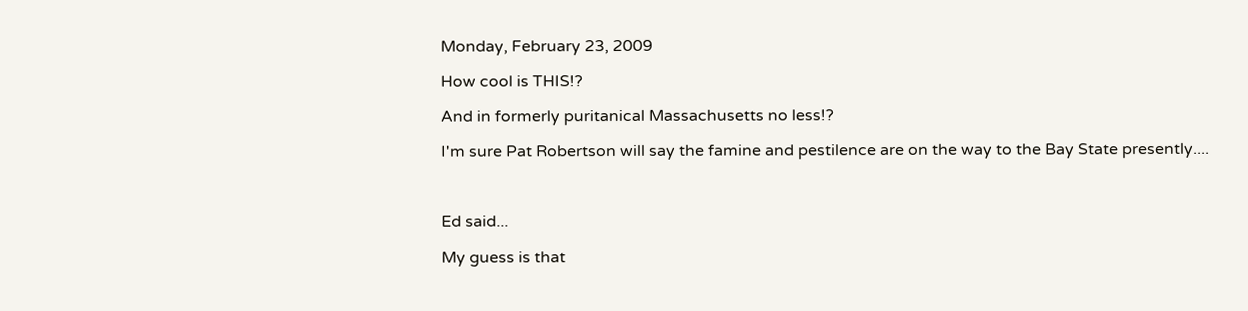Monday, February 23, 2009

How cool is THIS!?

And in formerly puritanical Massachusetts no less!?

I'm sure Pat Robertson will say the famine and pestilence are on the way to the Bay State presently....



Ed said...

My guess is that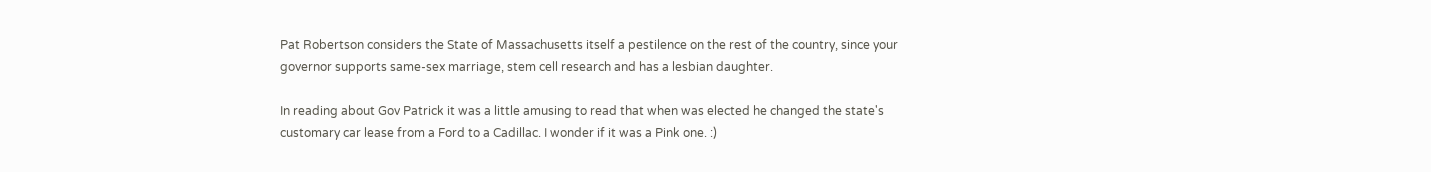Pat Robertson considers the State of Massachusetts itself a pestilence on the rest of the country, since your governor supports same-sex marriage, stem cell research and has a lesbian daughter.

In reading about Gov Patrick it was a little amusing to read that when was elected he changed the state's customary car lease from a Ford to a Cadillac. I wonder if it was a Pink one. :)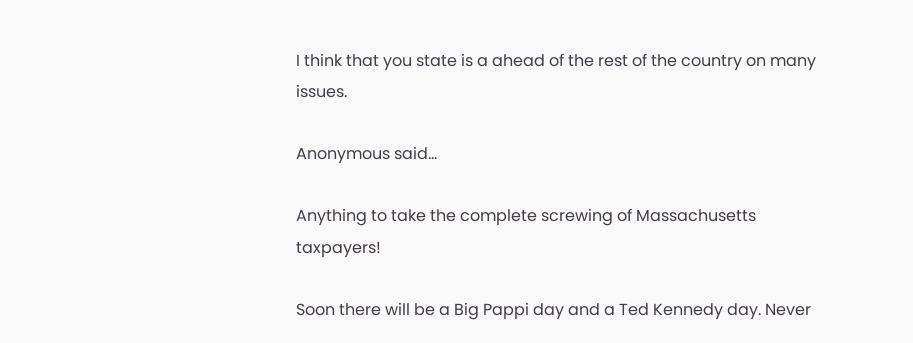I think that you state is a ahead of the rest of the country on many issues.

Anonymous said...

Anything to take the complete screwing of Massachusetts taxpayers!

Soon there will be a Big Pappi day and a Ted Kennedy day. Never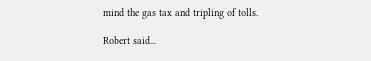mind the gas tax and tripling of tolls.

Robert said...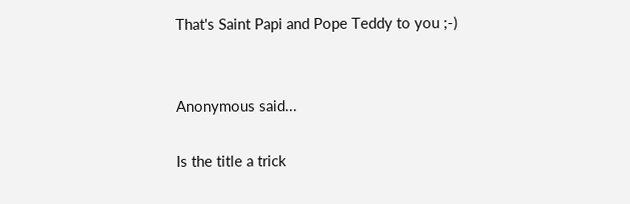That's Saint Papi and Pope Teddy to you ;-)


Anonymous said...

Is the title a trick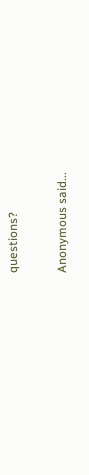questions?

Anonymous said...